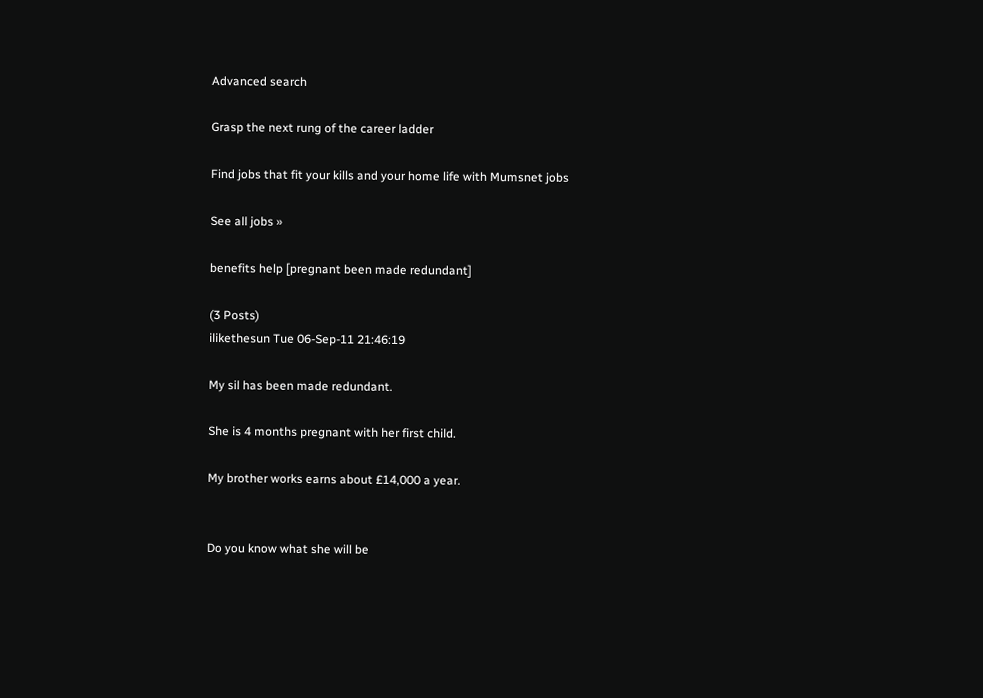Advanced search

Grasp the next rung of the career ladder

Find jobs that fit your kills and your home life with Mumsnet jobs

See all jobs »

benefits help [pregnant been made redundant]

(3 Posts)
ilikethesun Tue 06-Sep-11 21:46:19

My sil has been made redundant.

She is 4 months pregnant with her first child.

My brother works earns about £14,000 a year.


Do you know what she will be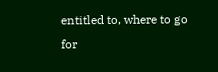entitled to, where to go for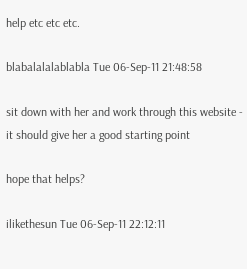help etc etc etc.

blabalalalablabla Tue 06-Sep-11 21:48:58

sit down with her and work through this website - it should give her a good starting point

hope that helps?

ilikethesun Tue 06-Sep-11 22:12:11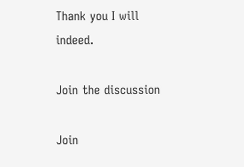Thank you I will indeed.

Join the discussion

Join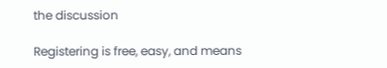the discussion

Registering is free, easy, and means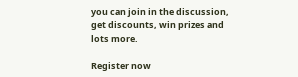you can join in the discussion, get discounts, win prizes and lots more.

Register now